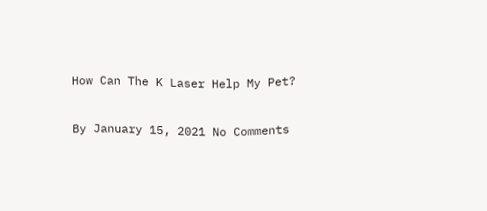How Can The K Laser Help My Pet?

By January 15, 2021 No Comments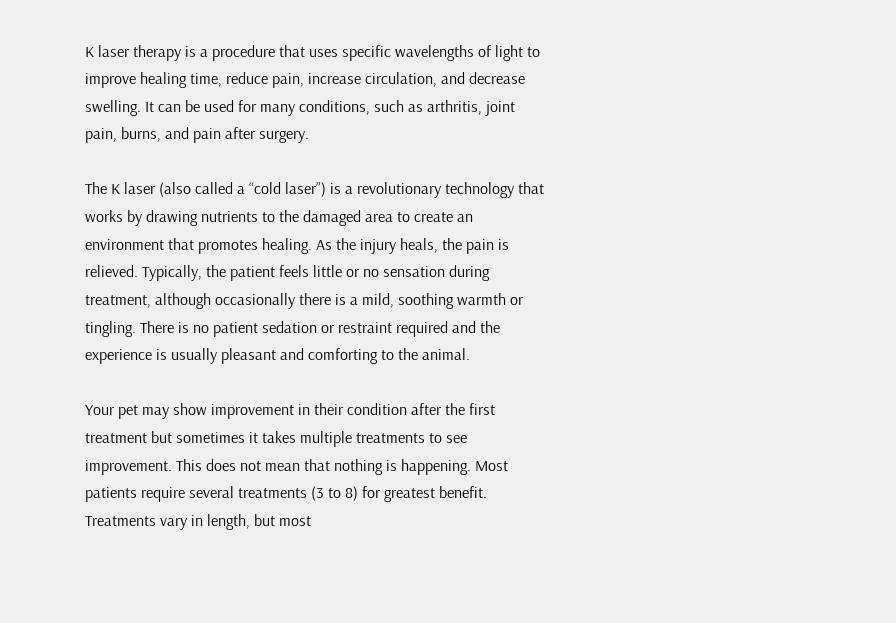K laser therapy is a procedure that uses specific wavelengths of light to improve healing time, reduce pain, increase circulation, and decrease swelling. It can be used for many conditions, such as arthritis, joint pain, burns, and pain after surgery.

The K laser (also called a “cold laser”) is a revolutionary technology that works by drawing nutrients to the damaged area to create an environment that promotes healing. As the injury heals, the pain is relieved. Typically, the patient feels little or no sensation during treatment, although occasionally there is a mild, soothing warmth or tingling. There is no patient sedation or restraint required and the experience is usually pleasant and comforting to the animal.

Your pet may show improvement in their condition after the first treatment but sometimes it takes multiple treatments to see improvement. This does not mean that nothing is happening. Most patients require several treatments (3 to 8) for greatest benefit. Treatments vary in length, but most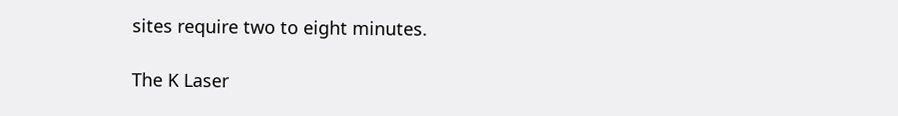sites require two to eight minutes.

The K Laser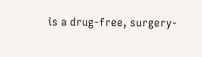is a drug-free, surgery-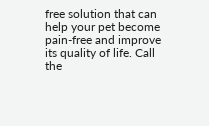free solution that can help your pet become pain-free and improve its quality of life. Call the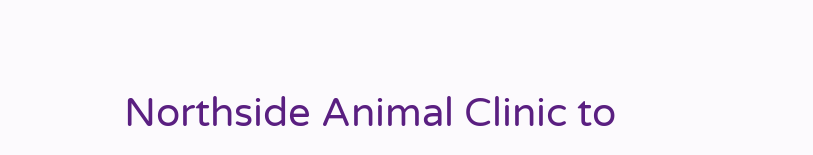Northside Animal Clinic to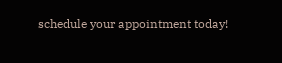schedule your appointment today!